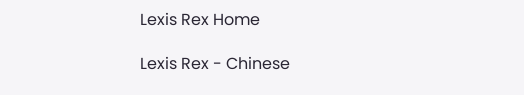Lexis Rex Home

Lexis Rex - Chinese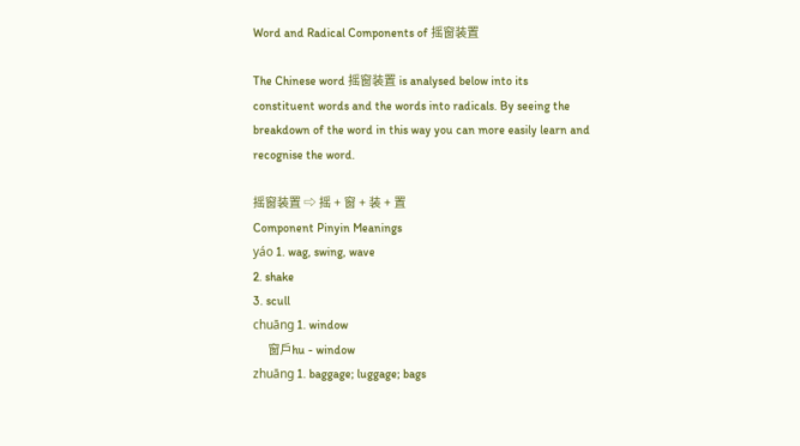Word and Radical Components of 摇窗装置

The Chinese word 摇窗装置 is analysed below into its constituent words and the words into radicals. By seeing the breakdown of the word in this way you can more easily learn and recognise the word.

摇窗装置 ⇨ 摇 + 窗 + 装 + 置
Component Pinyin Meanings
yáo 1. wag, swing, wave
2. shake
3. scull
chuāng 1. window
     窗戶hu - window
zhuāng 1. baggage; luggage; bags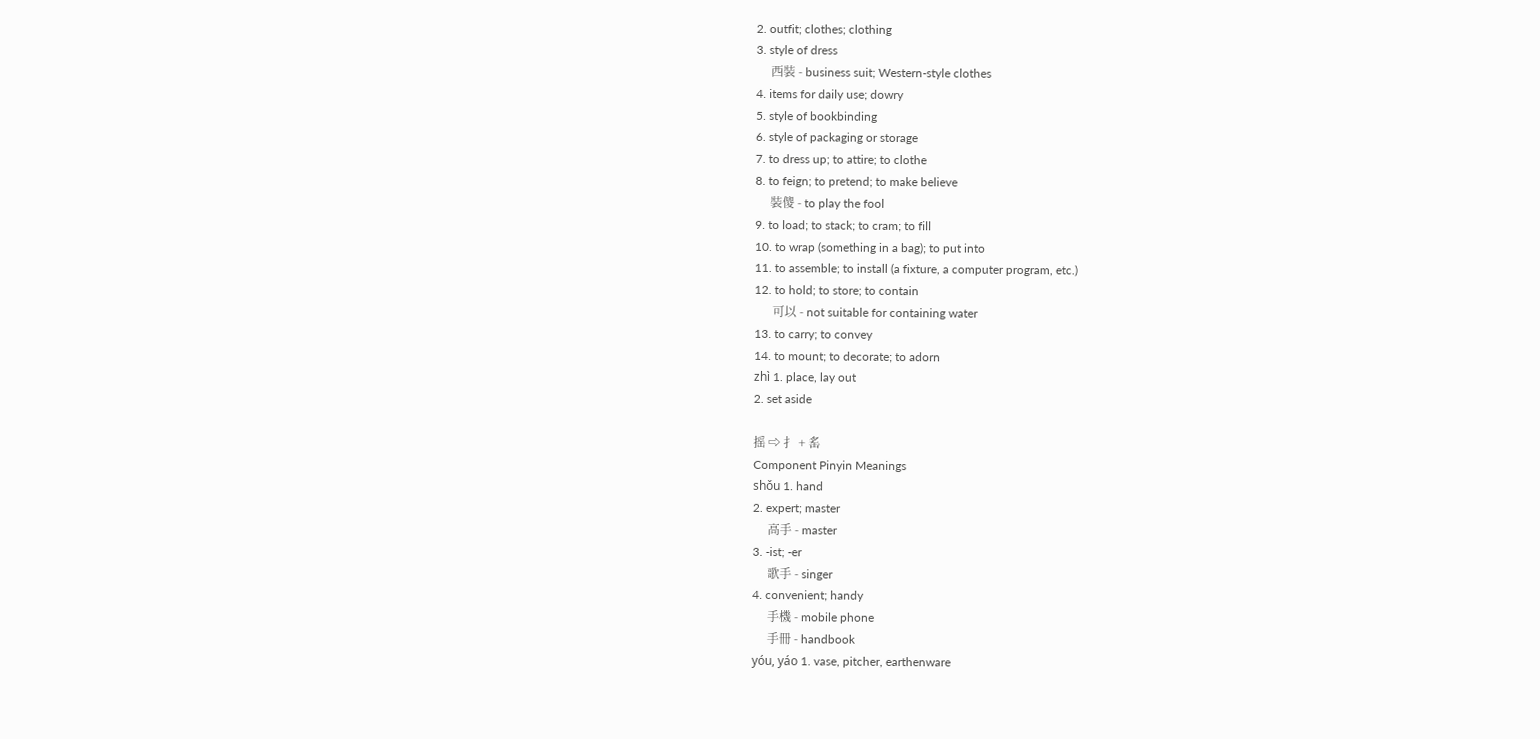2. outfit; clothes; clothing
3. style of dress
     西裝 - business suit; Western-style clothes
4. items for daily use; dowry
5. style of bookbinding
6. style of packaging or storage
7. to dress up; to attire; to clothe
8. to feign; to pretend; to make believe
     裝傻 - to play the fool
9. to load; to stack; to cram; to fill
10. to wrap (something in a bag); to put into
11. to assemble; to install (a fixture, a computer program, etc.)
12. to hold; to store; to contain
      可以 - not suitable for containing water
13. to carry; to convey
14. to mount; to decorate; to adorn
zhì 1. place, lay out
2. set aside

摇 ⇨ 扌 + 䍃
Component Pinyin Meanings
shǒu 1. hand
2. expert; master
     高手 - master
3. -ist; -er
     歌手 - singer
4. convenient; handy
     手機 - mobile phone
     手冊 - handbook
yóu, yáo 1. vase, pitcher, earthenware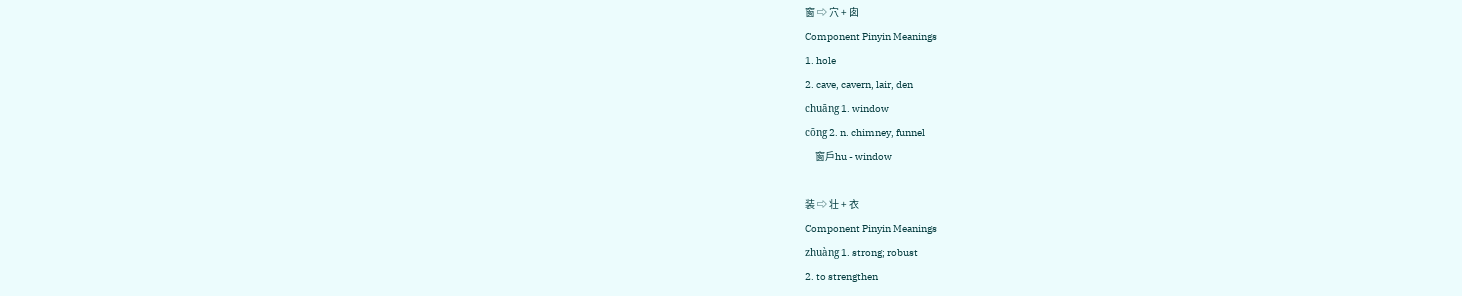窗 ⇨ 穴 + 囱
Component Pinyin Meanings
1. hole
2. cave, cavern, lair, den
chuāng 1. window
cōng 2. n. chimney, funnel
     窗戶hu - window

装 ⇨ 壮 + 衣
Component Pinyin Meanings
zhuàng 1. strong; robust
2. to strengthen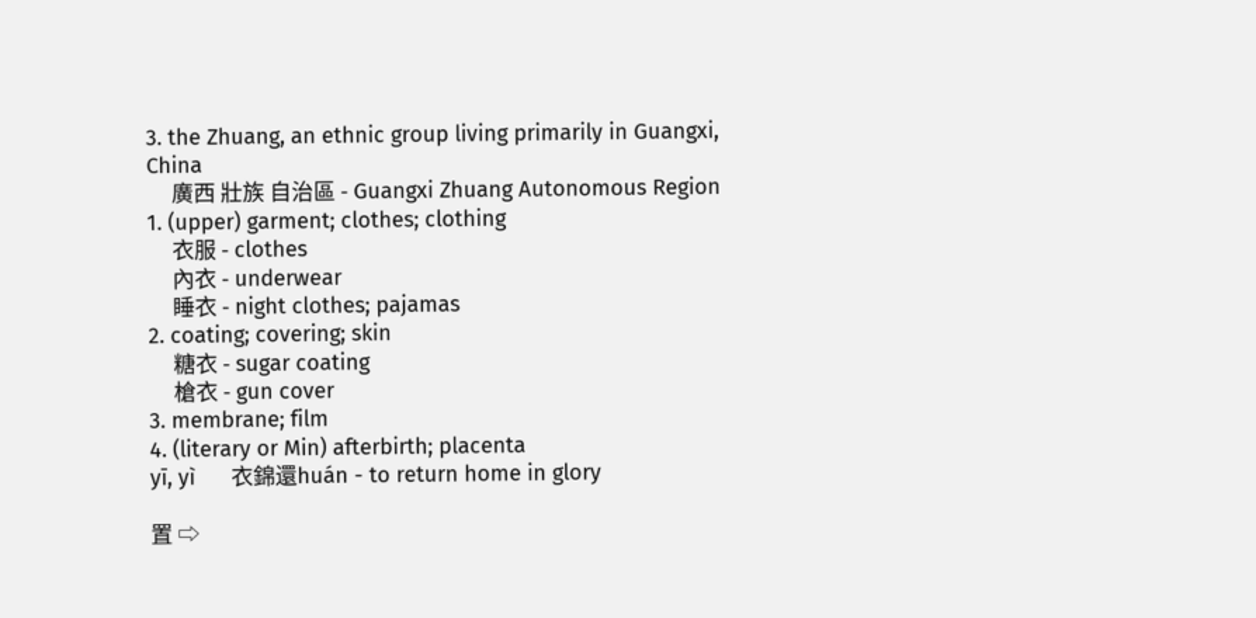3. the Zhuang, an ethnic group living primarily in Guangxi, China
     廣西 壯族 自治區 - Guangxi Zhuang Autonomous Region
1. (upper) garment; clothes; clothing
     衣服 - clothes
     內衣 - underwear
     睡衣 - night clothes; pajamas
2. coating; covering; skin
     糖衣 - sugar coating
     槍衣 - gun cover
3. membrane; film
4. (literary or Min) afterbirth; placenta
yī, yì      衣錦還huán - to return home in glory

置 ⇨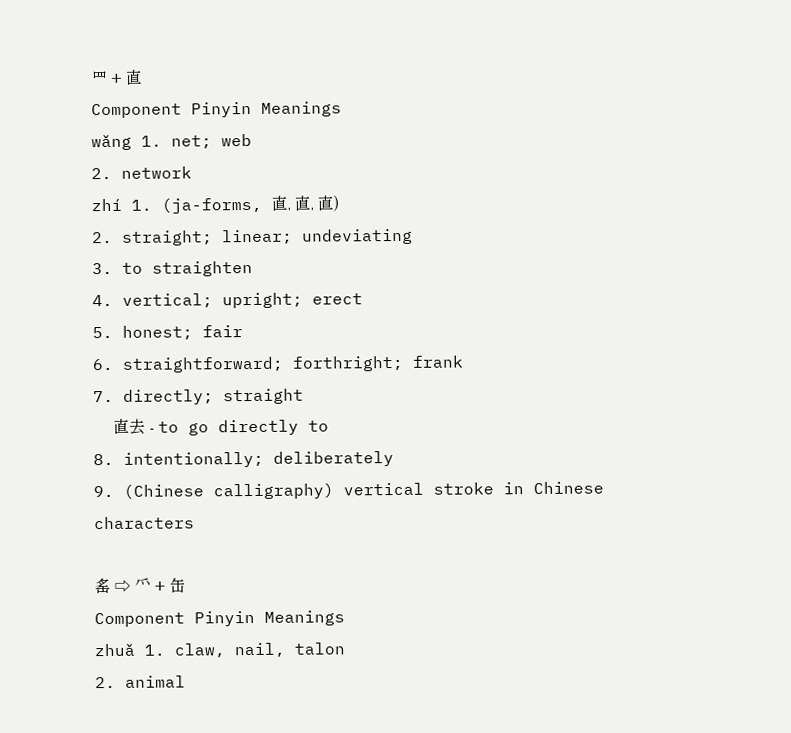罒 + 直
Component Pinyin Meanings
wǎng 1. net; web
2. network
zhí 1. (ja-forms, 直, 直, 直)
2. straight; linear; undeviating
3. to straighten
4. vertical; upright; erect
5. honest; fair
6. straightforward; forthright; frank
7. directly; straight
     直去 - to go directly to
8. intentionally; deliberately
9. (Chinese calligraphy) vertical stroke in Chinese characters

䍃 ⇨ 爫 + 缶
Component Pinyin Meanings
zhuǎ 1. claw, nail, talon
2. animal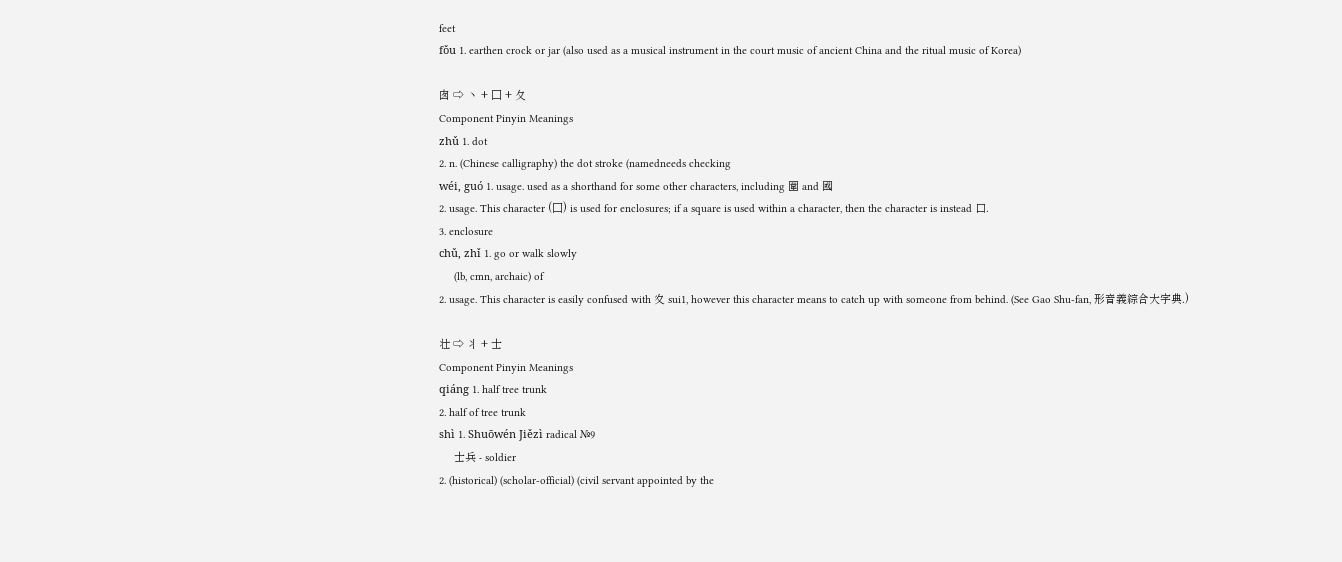feet
fǒu 1. earthen crock or jar (also used as a musical instrument in the court music of ancient China and the ritual music of Korea)

囱 ⇨ 丶 + 囗 + 夂
Component Pinyin Meanings
zhǔ 1. dot
2. n. (Chinese calligraphy) the dot stroke (namedneeds checking
wéi, guó 1. usage. used as a shorthand for some other characters, including 圍 and 國
2. usage. This character (囗) is used for enclosures; if a square is used within a character, then the character is instead 口.
3. enclosure
chǔ, zhǐ 1. go or walk slowly
     (lb, cmn, archaic) of
2. usage. This character is easily confused with 夊 sui1, however this character means to catch up with someone from behind. (See Gao Shu-fan, 形音義綜合大字典.)

壮 ⇨ 丬 + 士
Component Pinyin Meanings
qiáng 1. half tree trunk
2. half of tree trunk
shì 1. Shuōwén Jiězì radical №9
     士兵 - soldier
2. (historical) (scholar-official) (civil servant appointed by the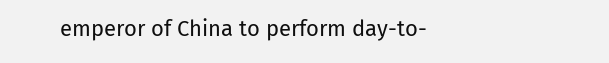emperor of China to perform day-to-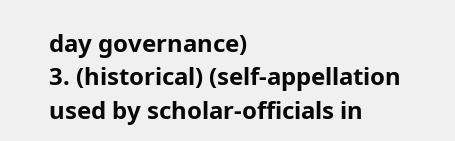day governance)
3. (historical) (self-appellation used by scholar-officials in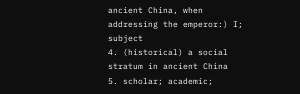ancient China, when addressing the emperor:) I; subject
4. (historical) a social stratum in ancient China
5. scholar; academic;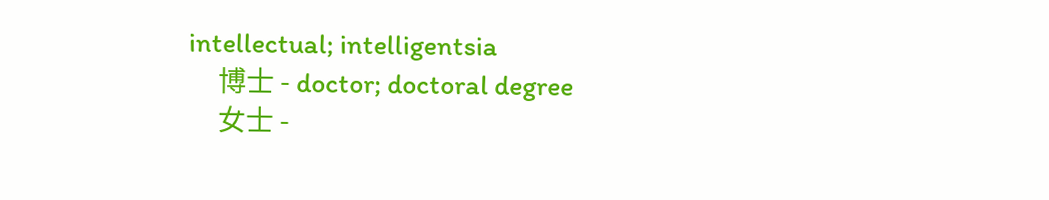intellectual; intelligentsia
     博士 - doctor; doctoral degree
     女士 -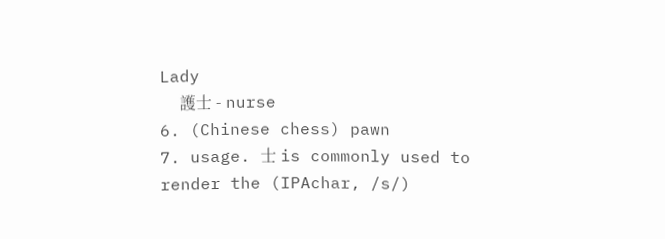Lady
     護士 - nurse
6. (Chinese chess) pawn
7. usage. 士 is commonly used to render the (IPAchar, /s/)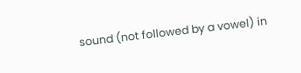sound (not followed by a vowel) in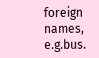foreign names, e.g.bus.